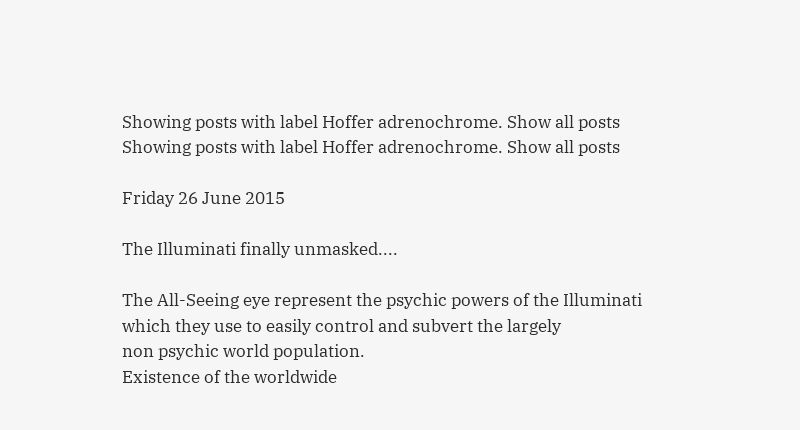Showing posts with label Hoffer adrenochrome. Show all posts
Showing posts with label Hoffer adrenochrome. Show all posts

Friday 26 June 2015

The Illuminati finally unmasked....

The All-Seeing eye represent the psychic powers of the Illuminati
which they use to easily control and subvert the largely
non psychic world population.
Existence of the worldwide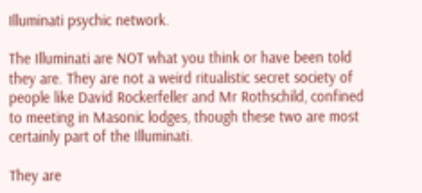Illuminati psychic network.

The Illuminati are NOT what you think or have been told they are. They are not a weird ritualistic secret society of people like David Rockerfeller and Mr Rothschild, confined to meeting in Masonic lodges, though these two are most certainly part of the Illuminati.

They are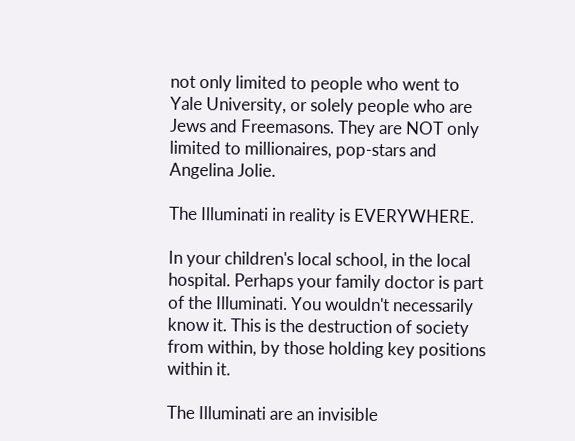not only limited to people who went to Yale University, or solely people who are Jews and Freemasons. They are NOT only limited to millionaires, pop-stars and Angelina Jolie.

The Illuminati in reality is EVERYWHERE.

In your children's local school, in the local hospital. Perhaps your family doctor is part of the Illuminati. You wouldn't necessarily know it. This is the destruction of society from within, by those holding key positions within it.

The Illuminati are an invisible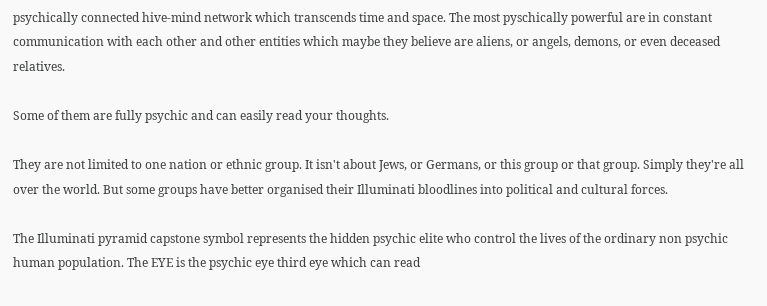psychically connected hive-mind network which transcends time and space. The most pyschically powerful are in constant communication with each other and other entities which maybe they believe are aliens, or angels, demons, or even deceased relatives.

Some of them are fully psychic and can easily read your thoughts.

They are not limited to one nation or ethnic group. It isn't about Jews, or Germans, or this group or that group. Simply they're all over the world. But some groups have better organised their Illuminati bloodlines into political and cultural forces.

The Illuminati pyramid capstone symbol represents the hidden psychic elite who control the lives of the ordinary non psychic human population. The EYE is the psychic eye third eye which can read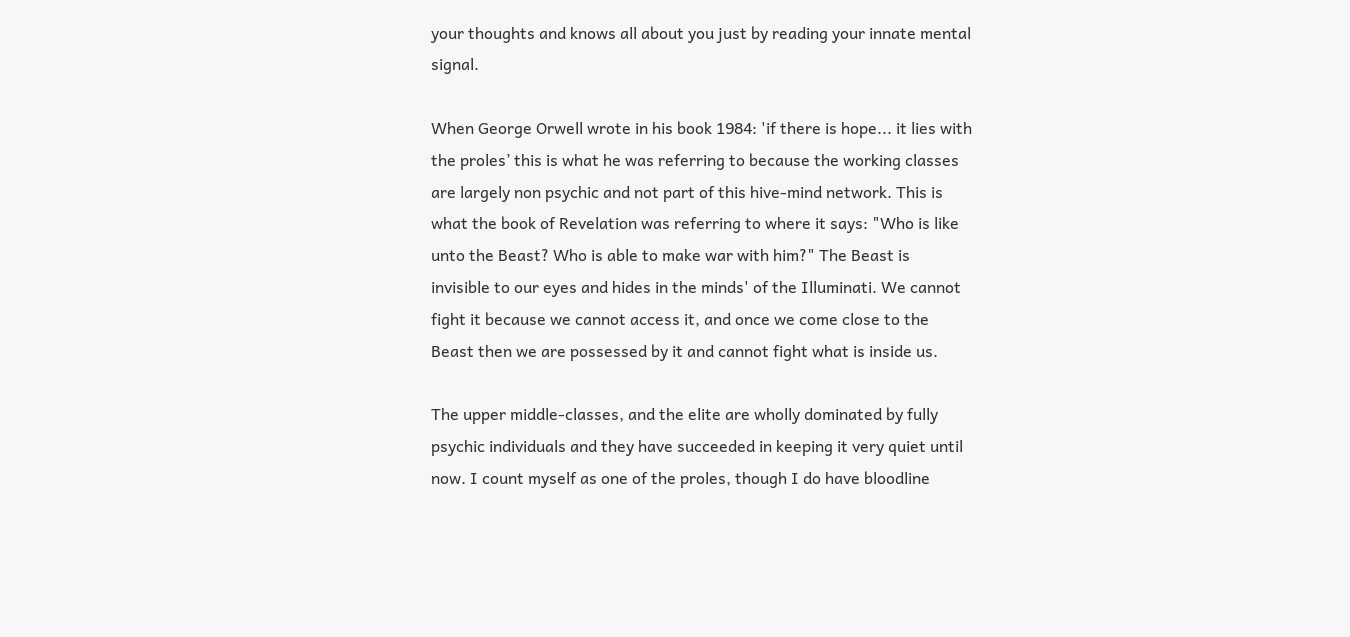your thoughts and knows all about you just by reading your innate mental signal.

When George Orwell wrote in his book 1984: 'if there is hope... it lies with the proles’ this is what he was referring to because the working classes are largely non psychic and not part of this hive-mind network. This is what the book of Revelation was referring to where it says: "Who is like unto the Beast? Who is able to make war with him?" The Beast is invisible to our eyes and hides in the minds' of the Illuminati. We cannot fight it because we cannot access it, and once we come close to the Beast then we are possessed by it and cannot fight what is inside us.

The upper middle-classes, and the elite are wholly dominated by fully psychic individuals and they have succeeded in keeping it very quiet until now. I count myself as one of the proles, though I do have bloodline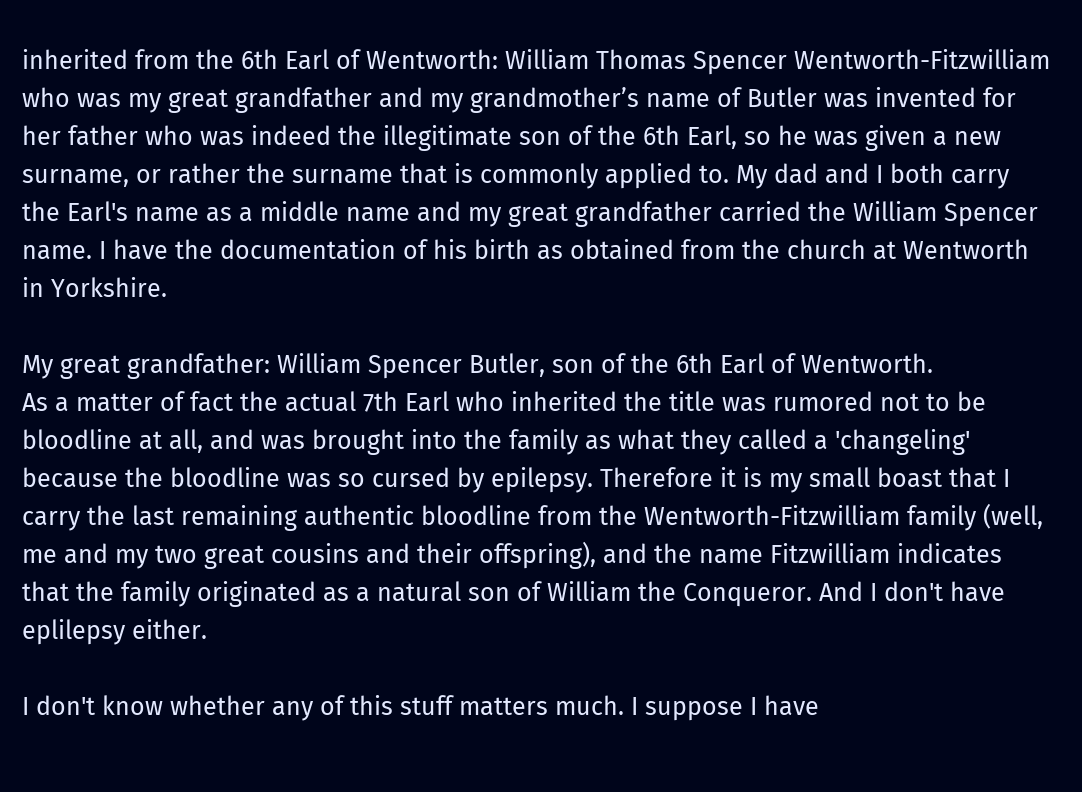inherited from the 6th Earl of Wentworth: William Thomas Spencer Wentworth-Fitzwilliam who was my great grandfather and my grandmother’s name of Butler was invented for her father who was indeed the illegitimate son of the 6th Earl, so he was given a new surname, or rather the surname that is commonly applied to. My dad and I both carry the Earl's name as a middle name and my great grandfather carried the William Spencer name. I have the documentation of his birth as obtained from the church at Wentworth in Yorkshire.

My great grandfather: William Spencer Butler, son of the 6th Earl of Wentworth.
As a matter of fact the actual 7th Earl who inherited the title was rumored not to be bloodline at all, and was brought into the family as what they called a 'changeling' because the bloodline was so cursed by epilepsy. Therefore it is my small boast that I carry the last remaining authentic bloodline from the Wentworth-Fitzwilliam family (well, me and my two great cousins and their offspring), and the name Fitzwilliam indicates that the family originated as a natural son of William the Conqueror. And I don't have eplilepsy either.

I don't know whether any of this stuff matters much. I suppose I have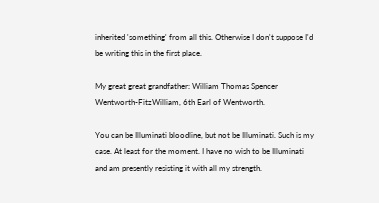inherited 'something' from all this. Otherwise I don't suppose I'd be writing this in the first place.

My great great grandfather: William Thomas Spencer Wentworth-FitzWilliam, 6th Earl of Wentworth.

You can be Illuminati bloodline, but not be Illuminati. Such is my case. At least for the moment. I have no wish to be Illuminati and am presently resisting it with all my strength.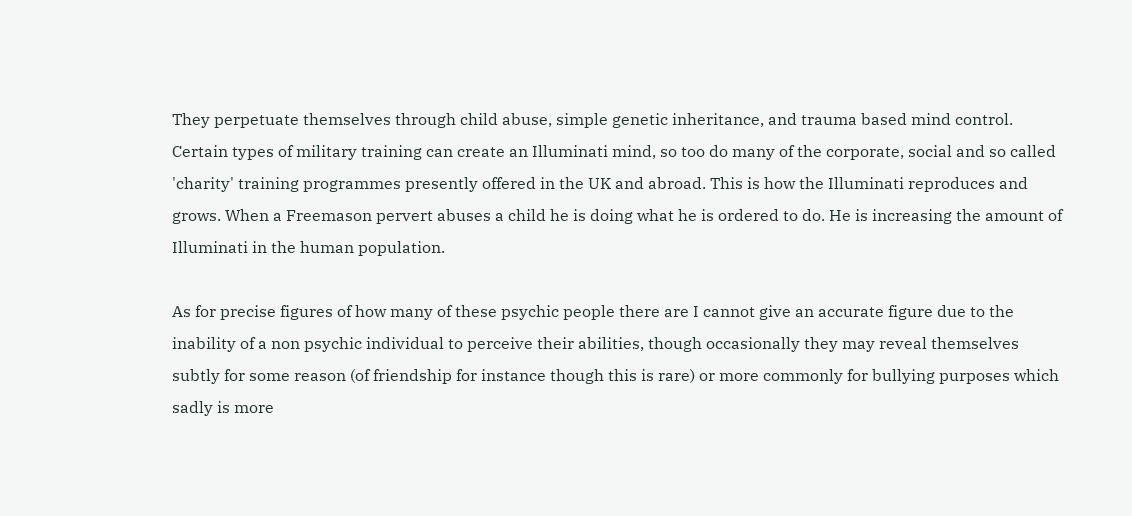They perpetuate themselves through child abuse, simple genetic inheritance, and trauma based mind control. Certain types of military training can create an Illuminati mind, so too do many of the corporate, social and so called 'charity' training programmes presently offered in the UK and abroad. This is how the Illuminati reproduces and grows. When a Freemason pervert abuses a child he is doing what he is ordered to do. He is increasing the amount of Illuminati in the human population.

As for precise figures of how many of these psychic people there are I cannot give an accurate figure due to the inability of a non psychic individual to perceive their abilities, though occasionally they may reveal themselves subtly for some reason (of friendship for instance though this is rare) or more commonly for bullying purposes which sadly is more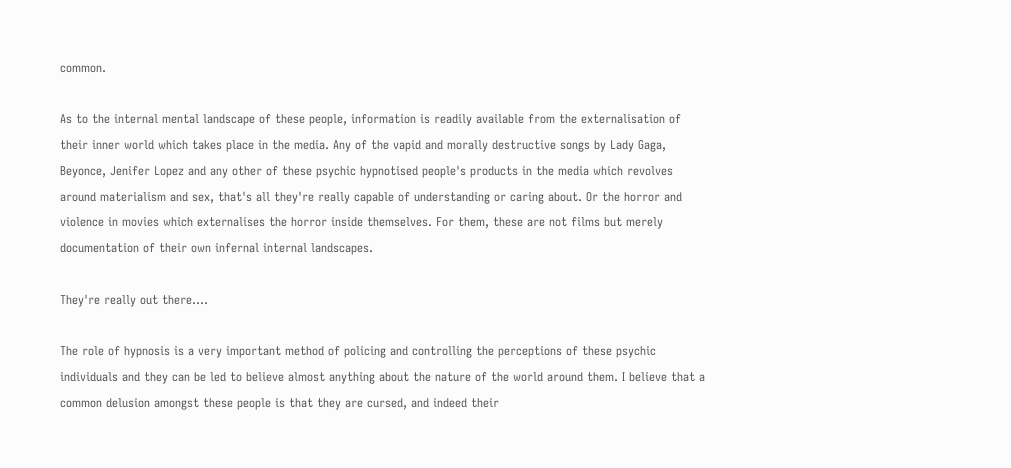common.

As to the internal mental landscape of these people, information is readily available from the externalisation of their inner world which takes place in the media. Any of the vapid and morally destructive songs by Lady Gaga, Beyonce, Jenifer Lopez and any other of these psychic hypnotised people's products in the media which revolves around materialism and sex, that's all they're really capable of understanding or caring about. Or the horror and violence in movies which externalises the horror inside themselves. For them, these are not films but merely documentation of their own infernal internal landscapes.

They're really out there....

The role of hypnosis is a very important method of policing and controlling the perceptions of these psychic individuals and they can be led to believe almost anything about the nature of the world around them. I believe that a common delusion amongst these people is that they are cursed, and indeed their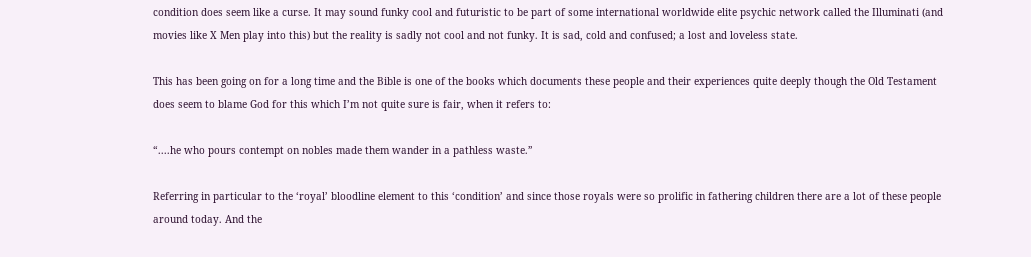condition does seem like a curse. It may sound funky cool and futuristic to be part of some international worldwide elite psychic network called the Illuminati (and movies like X Men play into this) but the reality is sadly not cool and not funky. It is sad, cold and confused; a lost and loveless state.

This has been going on for a long time and the Bible is one of the books which documents these people and their experiences quite deeply though the Old Testament does seem to blame God for this which I’m not quite sure is fair, when it refers to:

“....he who pours contempt on nobles made them wander in a pathless waste.”

Referring in particular to the ‘royal’ bloodline element to this ‘condition’ and since those royals were so prolific in fathering children there are a lot of these people around today. And the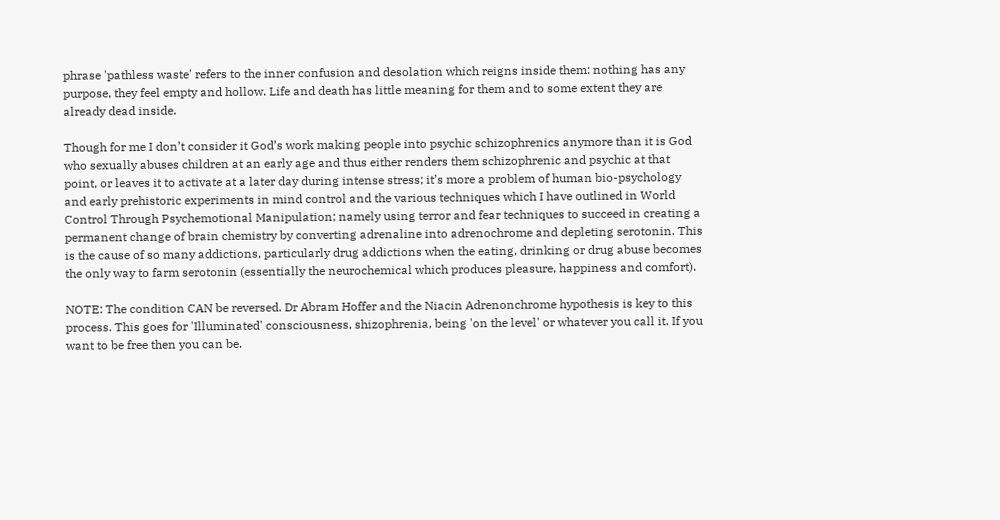phrase 'pathless waste' refers to the inner confusion and desolation which reigns inside them: nothing has any purpose, they feel empty and hollow. Life and death has little meaning for them and to some extent they are already dead inside.

Though for me I don’t consider it God’s work making people into psychic schizophrenics anymore than it is God who sexually abuses children at an early age and thus either renders them schizophrenic and psychic at that point, or leaves it to activate at a later day during intense stress; it’s more a problem of human bio-psychology and early prehistoric experiments in mind control and the various techniques which I have outlined in World Control Through Psychemotional Manipulation; namely using terror and fear techniques to succeed in creating a permanent change of brain chemistry by converting adrenaline into adrenochrome and depleting serotonin. This is the cause of so many addictions, particularly drug addictions when the eating, drinking or drug abuse becomes the only way to farm serotonin (essentially the neurochemical which produces pleasure, happiness and comfort).

NOTE: The condition CAN be reversed. Dr Abram Hoffer and the Niacin Adrenonchrome hypothesis is key to this process. This goes for 'Illuminated' consciousness, shizophrenia, being 'on the level' or whatever you call it. If you want to be free then you can be.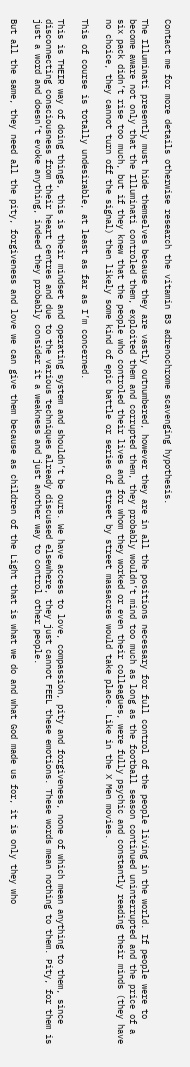Contact me for more details otherwise research the vitamin B3 adrenochrome scavenging hypothesis.

The Illuminati presently must hide themselves because they are vastly outnumbered, however they are in all the positions necessary for full control of the people living in the world. If people were to become aware not only that the Illuminati controled them, exploited them and corrupted them, they probably wouldn’t mind too much as long as the football season continued uninterrupted and the price of a six pack didn’t rise too much, but if they knew that the people who controled their lives and for whom they worked or even their colleagues, were fully psychic and constantly reading their minds (they have no choice, they cannot turn off the signal) then likely some kind of epic battle or series of street by street massacres would take place. Like in the X Men movies.

This of course is totally undesirable, at least as far as I’m concerned.

This is THEIR way of doing things, this is their mindset and operating system and shouldn’t be ours. We have access to love, compassion, pity and forgiveness, none of which mean anything to them, since disconnecting consciousness from their heart centres and due to the various techniques already discussed elsewhere, they just cannot FEEL these emotions. These words mean nothing to them. Pity, for them is just a word and doesn’t evoke anything, indeed they probably consider it a weakness and just another way to control other people.

But all the same, they need all the pity, forgiveness and love we can give them because as children of the Light that is what we do and what God made us for, it is only they who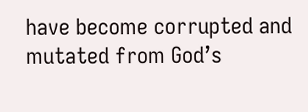have become corrupted and mutated from God’s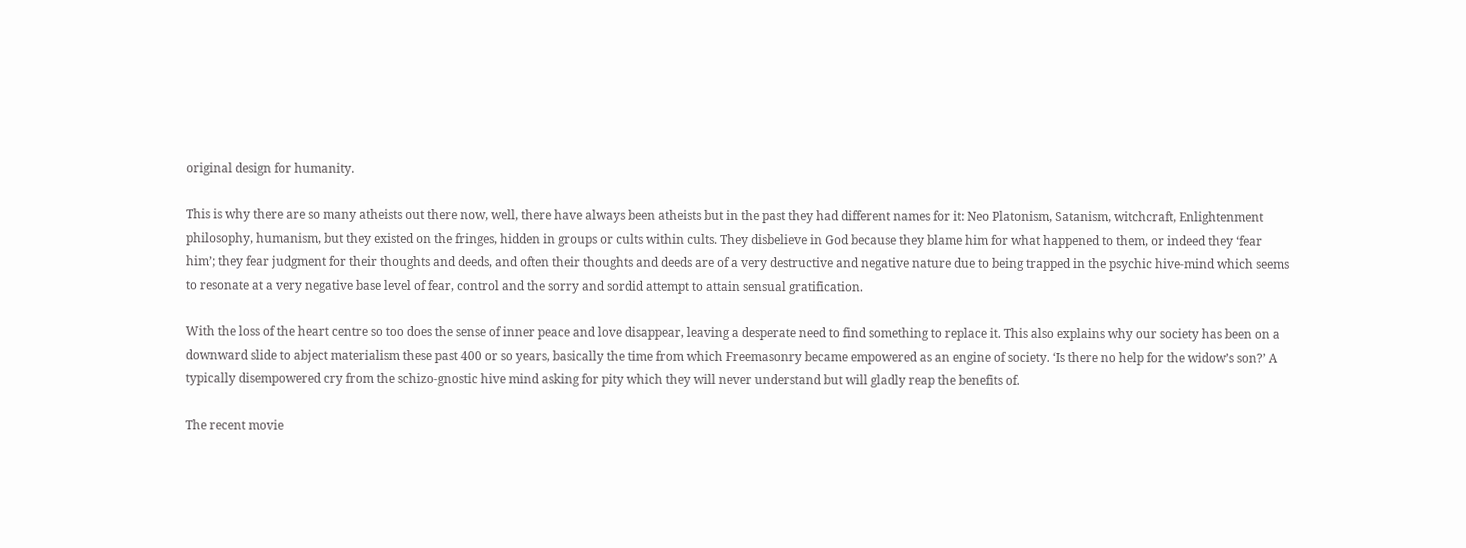original design for humanity.

This is why there are so many atheists out there now, well, there have always been atheists but in the past they had different names for it: Neo Platonism, Satanism, witchcraft, Enlightenment philosophy, humanism, but they existed on the fringes, hidden in groups or cults within cults. They disbelieve in God because they blame him for what happened to them, or indeed they ‘fear him’; they fear judgment for their thoughts and deeds, and often their thoughts and deeds are of a very destructive and negative nature due to being trapped in the psychic hive-mind which seems to resonate at a very negative base level of fear, control and the sorry and sordid attempt to attain sensual gratification.

With the loss of the heart centre so too does the sense of inner peace and love disappear, leaving a desperate need to find something to replace it. This also explains why our society has been on a downward slide to abject materialism these past 400 or so years, basically the time from which Freemasonry became empowered as an engine of society. ‘Is there no help for the widow’s son?’ A typically disempowered cry from the schizo-gnostic hive mind asking for pity which they will never understand but will gladly reap the benefits of.

The recent movie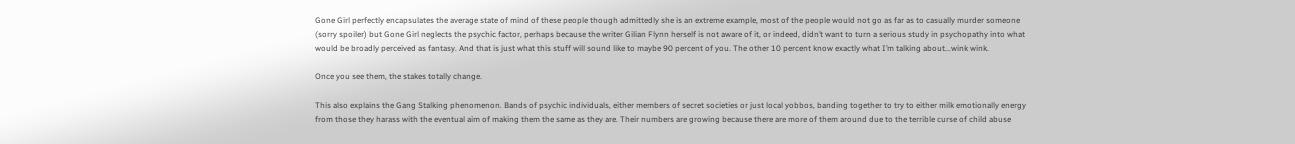Gone Girl perfectly encapsulates the average state of mind of these people though admittedly she is an extreme example, most of the people would not go as far as to casually murder someone (sorry spoiler) but Gone Girl neglects the psychic factor, perhaps because the writer Gilian Flynn herself is not aware of it, or indeed, didn’t want to turn a serious study in psychopathy into what would be broadly perceived as fantasy. And that is just what this stuff will sound like to maybe 90 percent of you. The other 10 percent know exactly what I’m talking about...wink wink.

Once you see them, the stakes totally change.

This also explains the Gang Stalking phenomenon. Bands of psychic individuals, either members of secret societies or just local yobbos, banding together to try to either milk emotionally energy from those they harass with the eventual aim of making them the same as they are. Their numbers are growing because there are more of them around due to the terrible curse of child abuse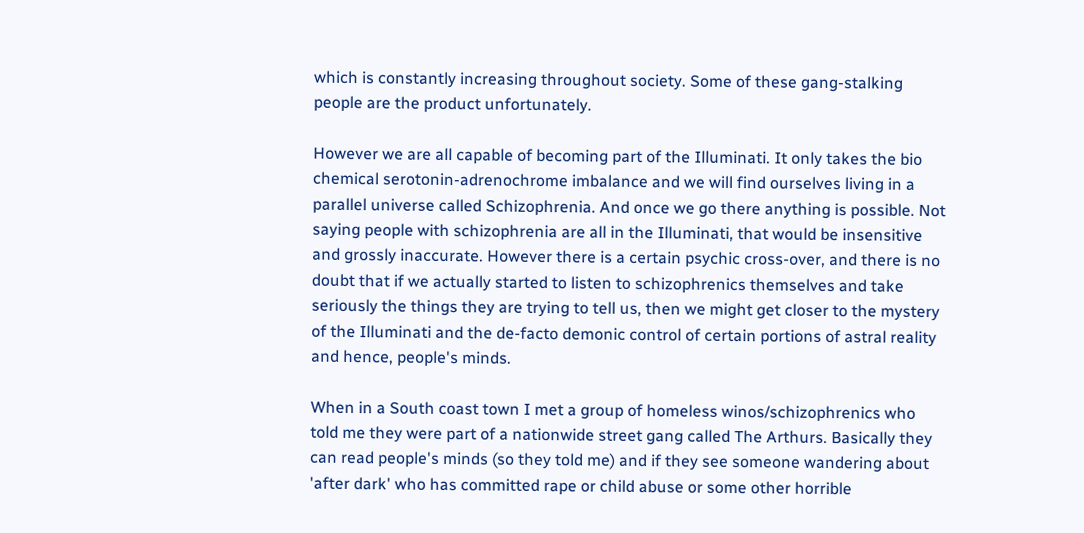which is constantly increasing throughout society. Some of these gang-stalking people are the product unfortunately.

However we are all capable of becoming part of the Illuminati. It only takes the bio chemical serotonin-adrenochrome imbalance and we will find ourselves living in a parallel universe called Schizophrenia. And once we go there anything is possible. Not saying people with schizophrenia are all in the Illuminati, that would be insensitive and grossly inaccurate. However there is a certain psychic cross-over, and there is no doubt that if we actually started to listen to schizophrenics themselves and take seriously the things they are trying to tell us, then we might get closer to the mystery of the Illuminati and the de-facto demonic control of certain portions of astral reality and hence, people's minds.

When in a South coast town I met a group of homeless winos/schizophrenics who told me they were part of a nationwide street gang called The Arthurs. Basically they can read people's minds (so they told me) and if they see someone wandering about 'after dark' who has committed rape or child abuse or some other horrible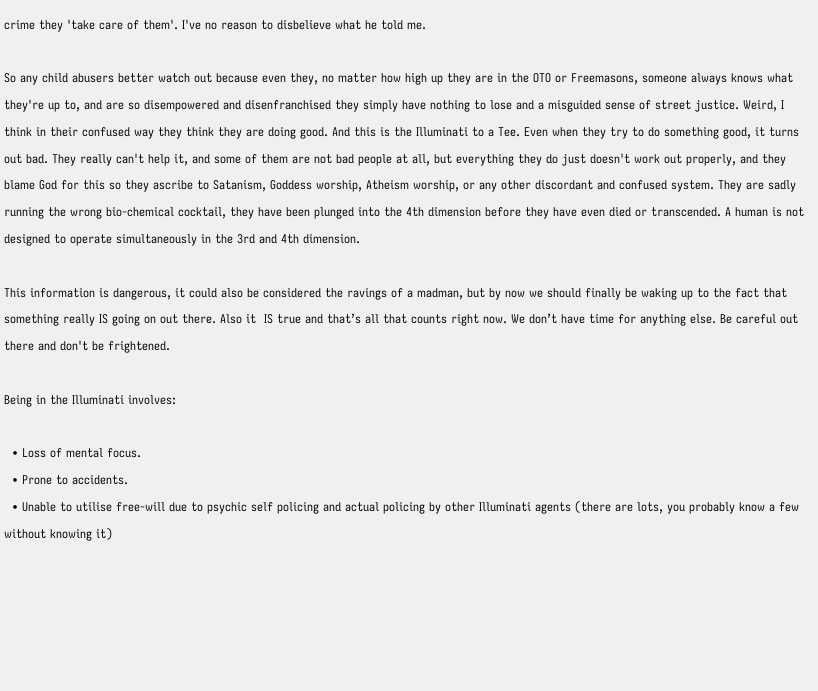crime they 'take care of them'. I've no reason to disbelieve what he told me.

So any child abusers better watch out because even they, no matter how high up they are in the OTO or Freemasons, someone always knows what they're up to, and are so disempowered and disenfranchised they simply have nothing to lose and a misguided sense of street justice. Weird, I think in their confused way they think they are doing good. And this is the Illuminati to a Tee. Even when they try to do something good, it turns out bad. They really can't help it, and some of them are not bad people at all, but everything they do just doesn't work out properly, and they blame God for this so they ascribe to Satanism, Goddess worship, Atheism worship, or any other discordant and confused system. They are sadly running the wrong bio-chemical cocktail, they have been plunged into the 4th dimension before they have even died or transcended. A human is not designed to operate simultaneously in the 3rd and 4th dimension.

This information is dangerous, it could also be considered the ravings of a madman, but by now we should finally be waking up to the fact that something really IS going on out there. Also it  IS true and that’s all that counts right now. We don’t have time for anything else. Be careful out there and don't be frightened.

Being in the Illuminati involves:

  • Loss of mental focus.
  • Prone to accidents.
  • Unable to utilise free-will due to psychic self policing and actual policing by other Illuminati agents (there are lots, you probably know a few without knowing it)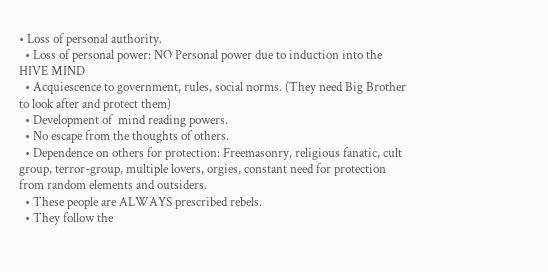• Loss of personal authority.
  • Loss of personal power: NO Personal power due to induction into the HIVE MIND
  • Acquiescence to government, rules, social norms. (They need Big Brother to look after and protect them)
  • Development of  mind reading powers.
  • No escape from the thoughts of others.
  • Dependence on others for protection: Freemasonry, religious fanatic, cult group, terror-group, multiple lovers, orgies, constant need for protection from random elements and outsiders.
  • These people are ALWAYS prescribed rebels.
  • They follow the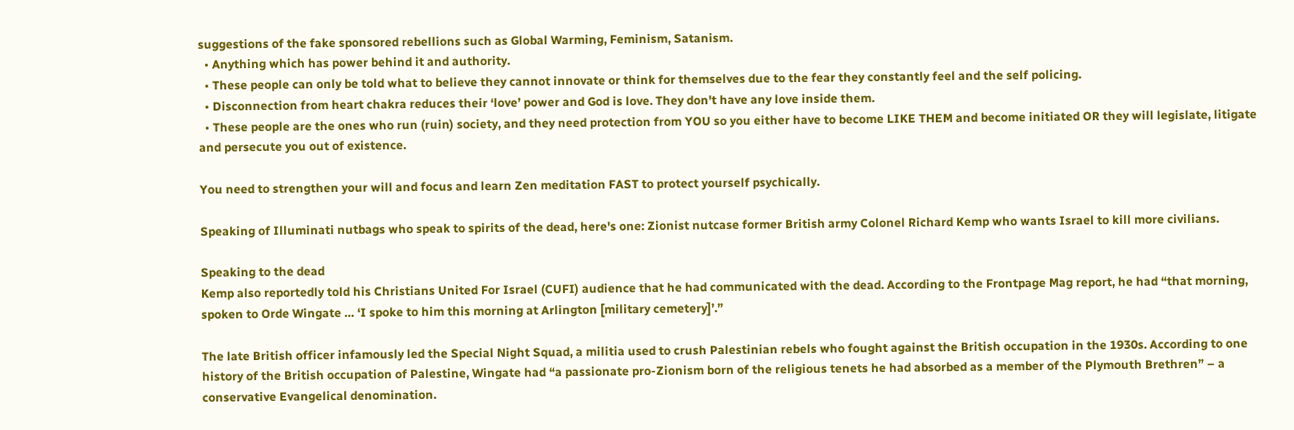suggestions of the fake sponsored rebellions such as Global Warming, Feminism, Satanism.
  • Anything which has power behind it and authority.
  • These people can only be told what to believe they cannot innovate or think for themselves due to the fear they constantly feel and the self policing.
  • Disconnection from heart chakra reduces their ‘love’ power and God is love. They don't have any love inside them.
  • These people are the ones who run (ruin) society, and they need protection from YOU so you either have to become LIKE THEM and become initiated OR they will legislate, litigate and persecute you out of existence.

You need to strengthen your will and focus and learn Zen meditation FAST to protect yourself psychically.

Speaking of Illuminati nutbags who speak to spirits of the dead, here's one: Zionist nutcase former British army Colonel Richard Kemp who wants Israel to kill more civilians.

Speaking to the dead
Kemp also reportedly told his Christians United For Israel (CUFI) audience that he had communicated with the dead. According to the Frontpage Mag report, he had “that morning, spoken to Orde Wingate … ‘I spoke to him this morning at Arlington [military cemetery]’.”

The late British officer infamously led the Special Night Squad, a militia used to crush Palestinian rebels who fought against the British occupation in the 1930s. According to one history of the British occupation of Palestine, Wingate had “a passionate pro-Zionism born of the religious tenets he had absorbed as a member of the Plymouth Brethren” – a conservative Evangelical denomination.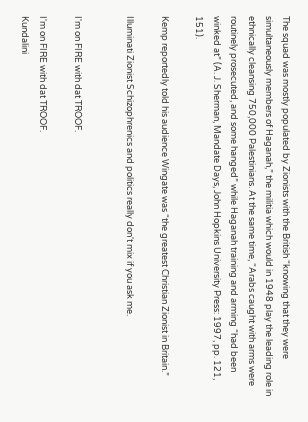The squad was mostly populated by Zionists with the British “knowing that they were simultaneously members of Haganah,” the militia which would in 1948 play the leading role in ethnically cleansing 750,000 Palestinians. At the same time, “Arabs caught with arms were routinely prosecuted, and some hanged” while Haganah training and arming “had been winked at” (A. J. Sherman, Mandate Days, John Hopkins University Press: 1997, pp. 121, 151).

Kemp reportedly told his audience Wingate was “the greatest Christian Zionist in Britain.”

Illuminati Zionist Schizophrenics and politics really don't mix if you ask me.


I'm on FIRE with dat TROOF.

I'm on FIRE with dat TROOF.
Kundalini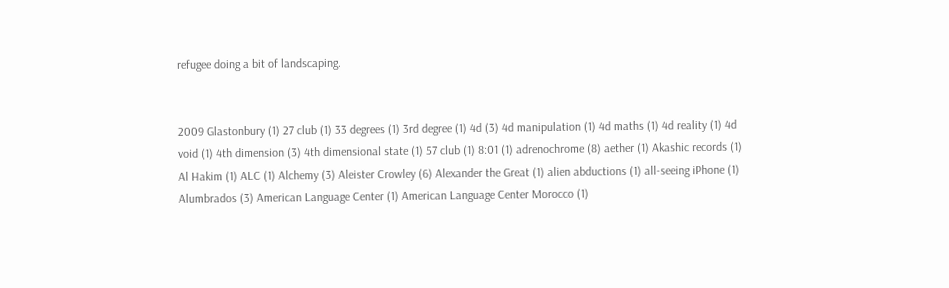refugee doing a bit of landscaping.


2009 Glastonbury (1) 27 club (1) 33 degrees (1) 3rd degree (1) 4d (3) 4d manipulation (1) 4d maths (1) 4d reality (1) 4d void (1) 4th dimension (3) 4th dimensional state (1) 57 club (1) 8:01 (1) adrenochrome (8) aether (1) Akashic records (1) Al Hakim (1) ALC (1) Alchemy (3) Aleister Crowley (6) Alexander the Great (1) alien abductions (1) all-seeing iPhone (1) Alumbrados (3) American Language Center (1) American Language Center Morocco (1)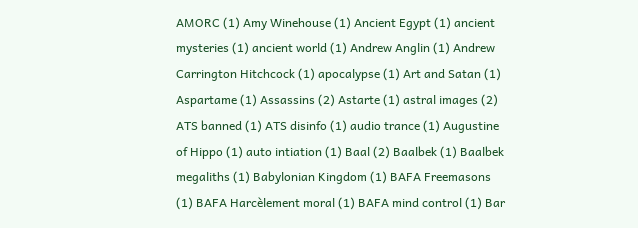AMORC (1) Amy Winehouse (1) Ancient Egypt (1) ancient mysteries (1) ancient world (1) Andrew Anglin (1) Andrew Carrington Hitchcock (1) apocalypse (1) Art and Satan (1) Aspartame (1) Assassins (2) Astarte (1) astral images (2) ATS banned (1) ATS disinfo (1) audio trance (1) Augustine of Hippo (1) auto intiation (1) Baal (2) Baalbek (1) Baalbek megaliths (1) Babylonian Kingdom (1) BAFA Freemasons (1) BAFA Harcèlement moral (1) BAFA mind control (1) Bar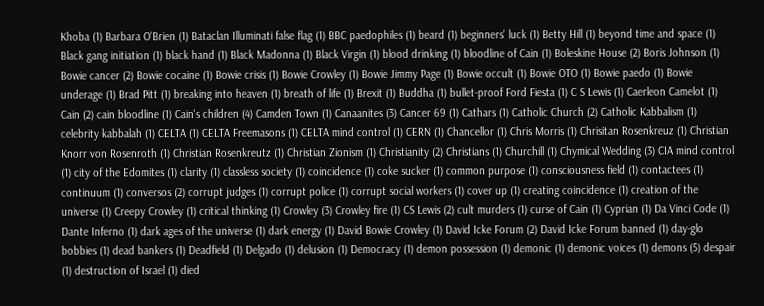Khoba (1) Barbara O'Brien (1) Bataclan Illuminati false flag (1) BBC paedophiles (1) beard (1) beginners' luck (1) Betty Hill (1) beyond time and space (1) Black gang initiation (1) black hand (1) Black Madonna (1) Black Virgin (1) blood drinking (1) bloodline of Cain (1) Boleskine House (2) Boris Johnson (1) Bowie cancer (2) Bowie cocaine (1) Bowie crisis (1) Bowie Crowley (1) Bowie Jimmy Page (1) Bowie occult (1) Bowie OTO (1) Bowie paedo (1) Bowie underage (1) Brad Pitt (1) breaking into heaven (1) breath of life (1) Brexit (1) Buddha (1) bullet-proof Ford Fiesta (1) C S Lewis (1) Caerleon Camelot (1) Cain (2) cain bloodline (1) Cain's children (4) Camden Town (1) Canaanites (3) Cancer 69 (1) Cathars (1) Catholic Church (2) Catholic Kabbalism (1) celebrity kabbalah (1) CELTA (1) CELTA Freemasons (1) CELTA mind control (1) CERN (1) Chancellor (1) Chris Morris (1) Chrisitan Rosenkreuz (1) Christian Knorr von Rosenroth (1) Christian Rosenkreutz (1) Christian Zionism (1) Christianity (2) Christians (1) Churchill (1) Chymical Wedding (3) CIA mind control (1) city of the Edomites (1) clarity (1) classless society (1) coincidence (1) coke sucker (1) common purpose (1) consciousness field (1) contactees (1) continuum (1) conversos (2) corrupt judges (1) corrupt police (1) corrupt social workers (1) cover up (1) creating coincidence (1) creation of the universe (1) Creepy Crowley (1) critical thinking (1) Crowley (3) Crowley fire (1) CS Lewis (2) cult murders (1) curse of Cain (1) Cyprian (1) Da Vinci Code (1) Dante Inferno (1) dark ages of the universe (1) dark energy (1) David Bowie Crowley (1) David Icke Forum (2) David Icke Forum banned (1) day-glo bobbies (1) dead bankers (1) Deadfield (1) Delgado (1) delusion (1) Democracy (1) demon possession (1) demonic (1) demonic voices (1) demons (5) despair (1) destruction of Israel (1) died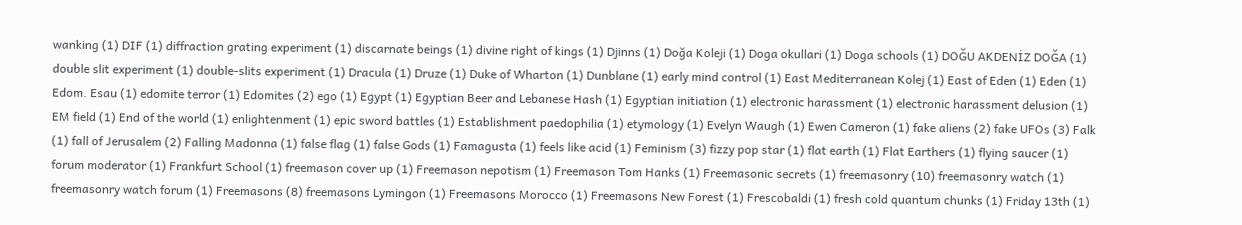wanking (1) DIF (1) diffraction grating experiment (1) discarnate beings (1) divine right of kings (1) Djinns (1) Doğa Koleji (1) Doga okullari (1) Doga schools (1) DOĞU AKDENİZ DOĞA (1) double slit experiment (1) double-slits experiment (1) Dracula (1) Druze (1) Duke of Wharton (1) Dunblane (1) early mind control (1) East Mediterranean Kolej (1) East of Eden (1) Eden (1) Edom. Esau (1) edomite terror (1) Edomites (2) ego (1) Egypt (1) Egyptian Beer and Lebanese Hash (1) Egyptian initiation (1) electronic harassment (1) electronic harassment delusion (1) EM field (1) End of the world (1) enlightenment (1) epic sword battles (1) Establishment paedophilia (1) etymology (1) Evelyn Waugh (1) Ewen Cameron (1) fake aliens (2) fake UFOs (3) Falk (1) fall of Jerusalem (2) Falling Madonna (1) false flag (1) false Gods (1) Famagusta (1) feels like acid (1) Feminism (3) fizzy pop star (1) flat earth (1) Flat Earthers (1) flying saucer (1) forum moderator (1) Frankfurt School (1) freemason cover up (1) Freemason nepotism (1) Freemason Tom Hanks (1) Freemasonic secrets (1) freemasonry (10) freemasonry watch (1) freemasonry watch forum (1) Freemasons (8) freemasons Lymingon (1) Freemasons Morocco (1) Freemasons New Forest (1) Frescobaldi (1) fresh cold quantum chunks (1) Friday 13th (1)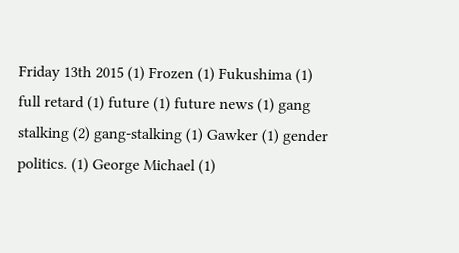Friday 13th 2015 (1) Frozen (1) Fukushima (1) full retard (1) future (1) future news (1) gang stalking (2) gang-stalking (1) Gawker (1) gender politics. (1) George Michael (1)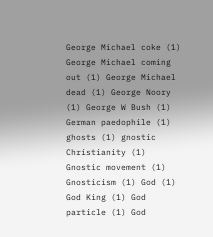George Michael coke (1) George Michael coming out (1) George Michael dead (1) George Noory (1) George W Bush (1) German paedophile (1) ghosts (1) gnostic Christianity (1) Gnostic movement (1) Gnosticism (1) God (1) God King (1) God particle (1) God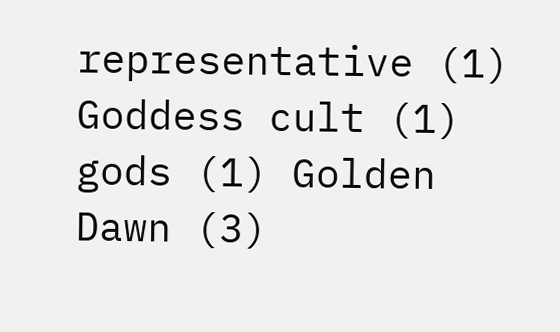representative (1) Goddess cult (1) gods (1) Golden Dawn (3)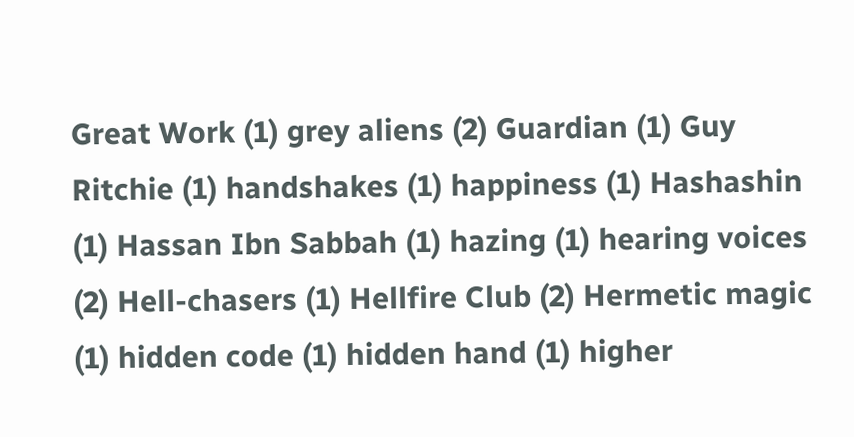Great Work (1) grey aliens (2) Guardian (1) Guy Ritchie (1) handshakes (1) happiness (1) Hashashin (1) Hassan Ibn Sabbah (1) hazing (1) hearing voices (2) Hell-chasers (1) Hellfire Club (2) Hermetic magic (1) hidden code (1) hidden hand (1) higher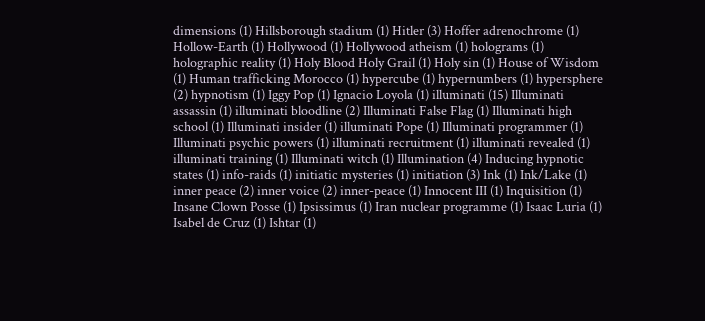dimensions (1) Hillsborough stadium (1) Hitler (3) Hoffer adrenochrome (1) Hollow-Earth (1) Hollywood (1) Hollywood atheism (1) holograms (1) holographic reality (1) Holy Blood Holy Grail (1) Holy sin (1) House of Wisdom (1) Human trafficking Morocco (1) hypercube (1) hypernumbers (1) hypersphere (2) hypnotism (1) Iggy Pop (1) Ignacio Loyola (1) illuminati (15) Illuminati assassin (1) illuminati bloodline (2) Illuminati False Flag (1) Illuminati high school (1) Illuminati insider (1) illuminati Pope (1) Illuminati programmer (1) Illuminati psychic powers (1) illuminati recruitment (1) illuminati revealed (1) illuminati training (1) Illuminati witch (1) Illumination (4) Inducing hypnotic states (1) info-raids (1) initiatic mysteries (1) initiation (3) Ink (1) Ink/Lake (1) inner peace (2) inner voice (2) inner-peace (1) Innocent III (1) Inquisition (1) Insane Clown Posse (1) Ipsissimus (1) Iran nuclear programme (1) Isaac Luria (1) Isabel de Cruz (1) Ishtar (1)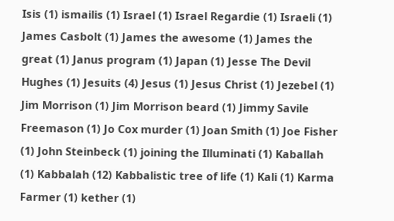Isis (1) ismailis (1) Israel (1) Israel Regardie (1) Israeli (1) James Casbolt (1) James the awesome (1) James the great (1) Janus program (1) Japan (1) Jesse The Devil Hughes (1) Jesuits (4) Jesus (1) Jesus Christ (1) Jezebel (1) Jim Morrison (1) Jim Morrison beard (1) Jimmy Savile Freemason (1) Jo Cox murder (1) Joan Smith (1) Joe Fisher (1) John Steinbeck (1) joining the Illuminati (1) Kaballah (1) Kabbalah (12) Kabbalistic tree of life (1) Kali (1) Karma Farmer (1) kether (1)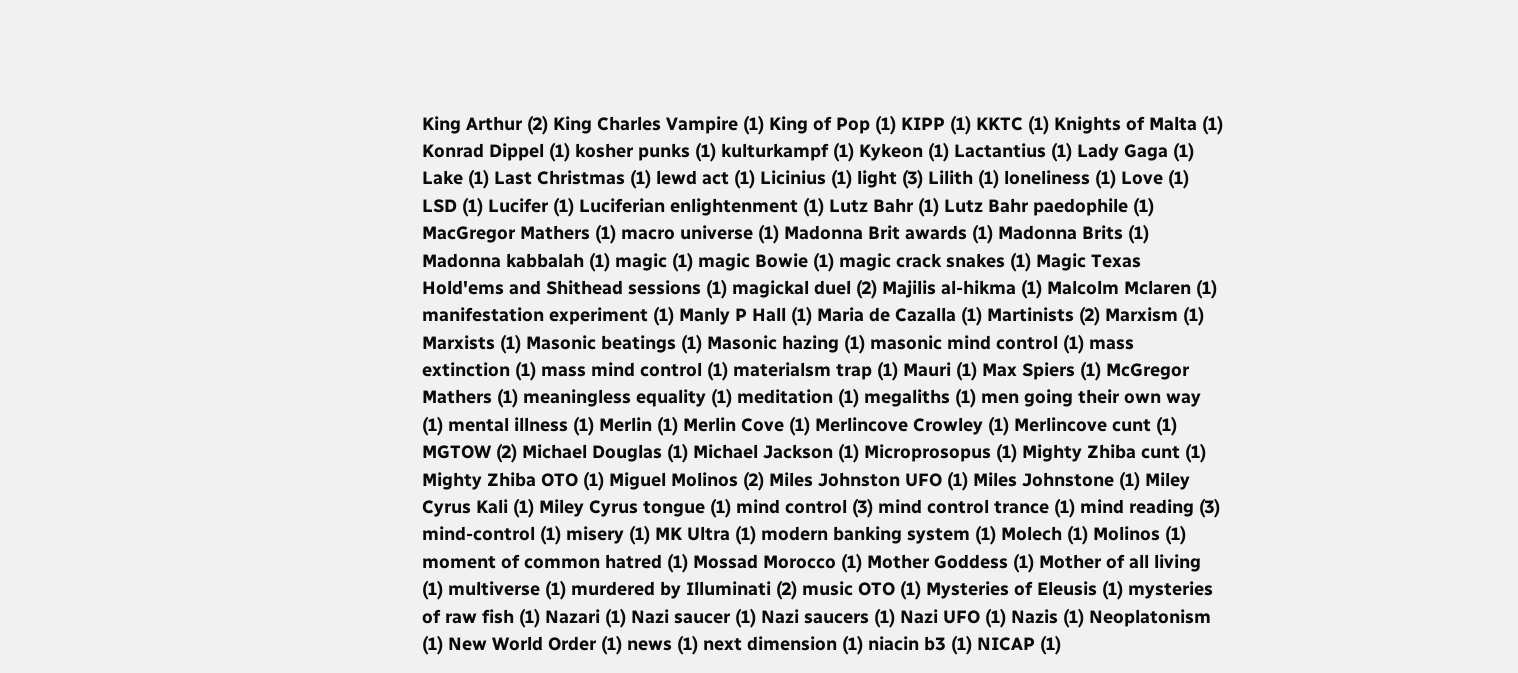King Arthur (2) King Charles Vampire (1) King of Pop (1) KIPP (1) KKTC (1) Knights of Malta (1) Konrad Dippel (1) kosher punks (1) kulturkampf (1) Kykeon (1) Lactantius (1) Lady Gaga (1) Lake (1) Last Christmas (1) lewd act (1) Licinius (1) light (3) Lilith (1) loneliness (1) Love (1) LSD (1) Lucifer (1) Luciferian enlightenment (1) Lutz Bahr (1) Lutz Bahr paedophile (1) MacGregor Mathers (1) macro universe (1) Madonna Brit awards (1) Madonna Brits (1) Madonna kabbalah (1) magic (1) magic Bowie (1) magic crack snakes (1) Magic Texas Hold'ems and Shithead sessions (1) magickal duel (2) Majilis al-hikma (1) Malcolm Mclaren (1) manifestation experiment (1) Manly P Hall (1) Maria de Cazalla (1) Martinists (2) Marxism (1) Marxists (1) Masonic beatings (1) Masonic hazing (1) masonic mind control (1) mass extinction (1) mass mind control (1) materialsm trap (1) Mauri (1) Max Spiers (1) McGregor Mathers (1) meaningless equality (1) meditation (1) megaliths (1) men going their own way (1) mental illness (1) Merlin (1) Merlin Cove (1) Merlincove Crowley (1) Merlincove cunt (1) MGTOW (2) Michael Douglas (1) Michael Jackson (1) Microprosopus (1) Mighty Zhiba cunt (1) Mighty Zhiba OTO (1) Miguel Molinos (2) Miles Johnston UFO (1) Miles Johnstone (1) Miley Cyrus Kali (1) Miley Cyrus tongue (1) mind control (3) mind control trance (1) mind reading (3) mind-control (1) misery (1) MK Ultra (1) modern banking system (1) Molech (1) Molinos (1) moment of common hatred (1) Mossad Morocco (1) Mother Goddess (1) Mother of all living (1) multiverse (1) murdered by Illuminati (2) music OTO (1) Mysteries of Eleusis (1) mysteries of raw fish (1) Nazari (1) Nazi saucer (1) Nazi saucers (1) Nazi UFO (1) Nazis (1) Neoplatonism (1) New World Order (1) news (1) next dimension (1) niacin b3 (1) NICAP (1)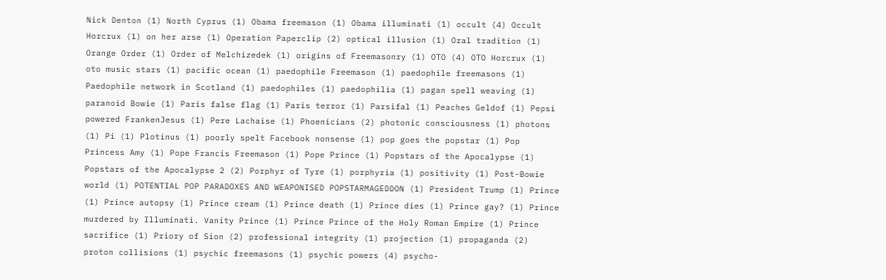Nick Denton (1) North Cyprus (1) Obama freemason (1) Obama illuminati (1) occult (4) Occult Horcrux (1) on her arse (1) Operation Paperclip (2) optical illusion (1) Oral tradition (1) Orange Order (1) Order of Melchizedek (1) origins of Freemasonry (1) OTO (4) OTO Horcrux (1) oto music stars (1) pacific ocean (1) paedophile Freemason (1) paedophile freemasons (1) Paedophile network in Scotland (1) paedophiles (1) paedophilia (1) pagan spell weaving (1) paranoid Bowie (1) Paris false flag (1) Paris terror (1) Parsifal (1) Peaches Geldof (1) Pepsi powered FrankenJesus (1) Pere Lachaise (1) Phoenicians (2) photonic consciousness (1) photons (1) Pi (1) Plotinus (1) poorly spelt Facebook nonsense (1) pop goes the popstar (1) Pop Princess Amy (1) Pope Francis Freemason (1) Pope Prince (1) Popstars of the Apocalypse (1) Popstars of the Apocalypse 2 (2) Porphyr of Tyre (1) porphyria (1) positivity (1) Post-Bowie world (1) POTENTIAL POP PARADOXES AND WEAPONISED POPSTARMAGEDDON (1) President Trump (1) Prince (1) Prince autopsy (1) Prince cream (1) Prince death (1) Prince dies (1) Prince gay? (1) Prince murdered by Illuminati. Vanity Prince (1) Prince Prince of the Holy Roman Empire (1) Prince sacrifice (1) Priory of Sion (2) professional integrity (1) projection (1) propaganda (2) proton collisions (1) psychic freemasons (1) psychic powers (4) psycho-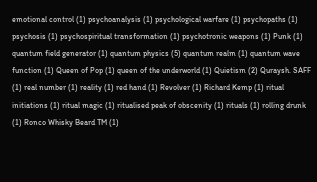emotional control (1) psychoanalysis (1) psychological warfare (1) psychopaths (1) psychosis (1) psychospiritual transformation (1) psychotronic weapons (1) Punk (1) quantum field generator (1) quantum physics (5) quantum realm (1) quantum wave function (1) Queen of Pop (1) queen of the underworld (1) Quietism (2) Quraysh. SAFF (1) real number (1) reality (1) red hand (1) Revolver (1) Richard Kemp (1) ritual initiations (1) ritual magic (1) ritualised peak of obscenity (1) rituals (1) rolling drunk (1) Ronco Whisky Beard TM (1)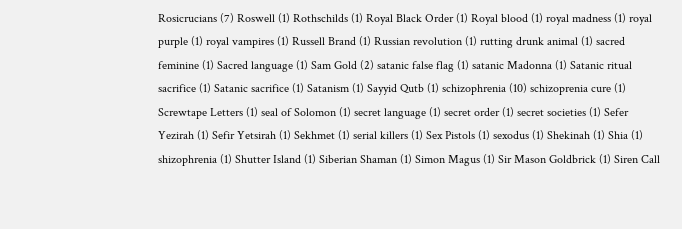Rosicrucians (7) Roswell (1) Rothschilds (1) Royal Black Order (1) Royal blood (1) royal madness (1) royal purple (1) royal vampires (1) Russell Brand (1) Russian revolution (1) rutting drunk animal (1) sacred feminine (1) Sacred language (1) Sam Gold (2) satanic false flag (1) satanic Madonna (1) Satanic ritual sacrifice (1) Satanic sacrifice (1) Satanism (1) Sayyid Qutb (1) schizophrenia (10) schizoprenia cure (1) Screwtape Letters (1) seal of Solomon (1) secret language (1) secret order (1) secret societies (1) Sefer Yezirah (1) Sefir Yetsirah (1) Sekhmet (1) serial killers (1) Sex Pistols (1) sexodus (1) Shekinah (1) Shia (1) shizophrenia (1) Shutter Island (1) Siberian Shaman (1) Simon Magus (1) Sir Mason Goldbrick (1) Siren Call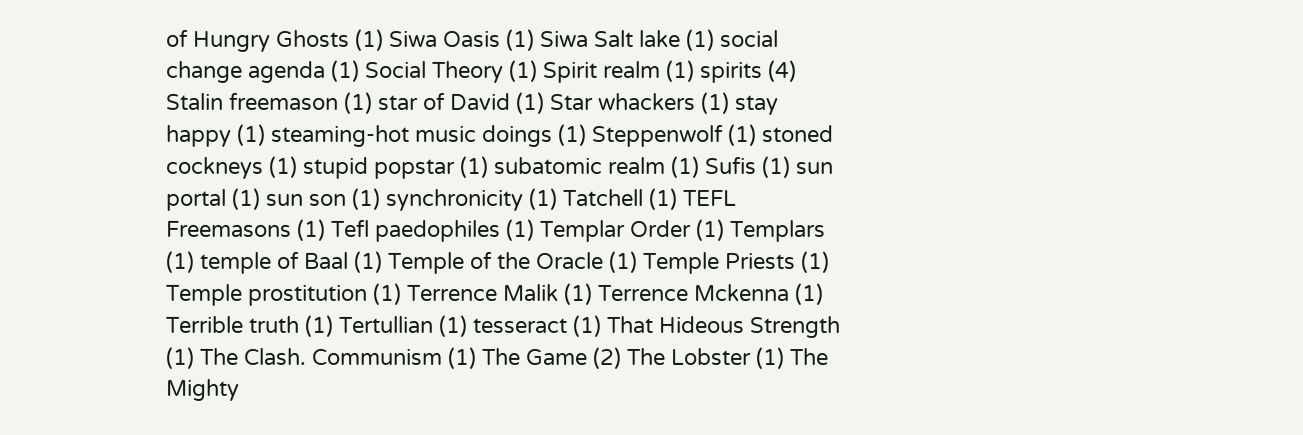of Hungry Ghosts (1) Siwa Oasis (1) Siwa Salt lake (1) social change agenda (1) Social Theory (1) Spirit realm (1) spirits (4) Stalin freemason (1) star of David (1) Star whackers (1) stay happy (1) steaming-hot music doings (1) Steppenwolf (1) stoned cockneys (1) stupid popstar (1) subatomic realm (1) Sufis (1) sun portal (1) sun son (1) synchronicity (1) Tatchell (1) TEFL Freemasons (1) Tefl paedophiles (1) Templar Order (1) Templars (1) temple of Baal (1) Temple of the Oracle (1) Temple Priests (1) Temple prostitution (1) Terrence Malik (1) Terrence Mckenna (1) Terrible truth (1) Tertullian (1) tesseract (1) That Hideous Strength (1) The Clash. Communism (1) The Game (2) The Lobster (1) The Mighty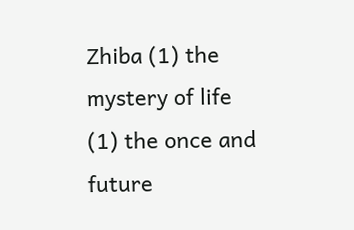Zhiba (1) the mystery of life (1) the once and future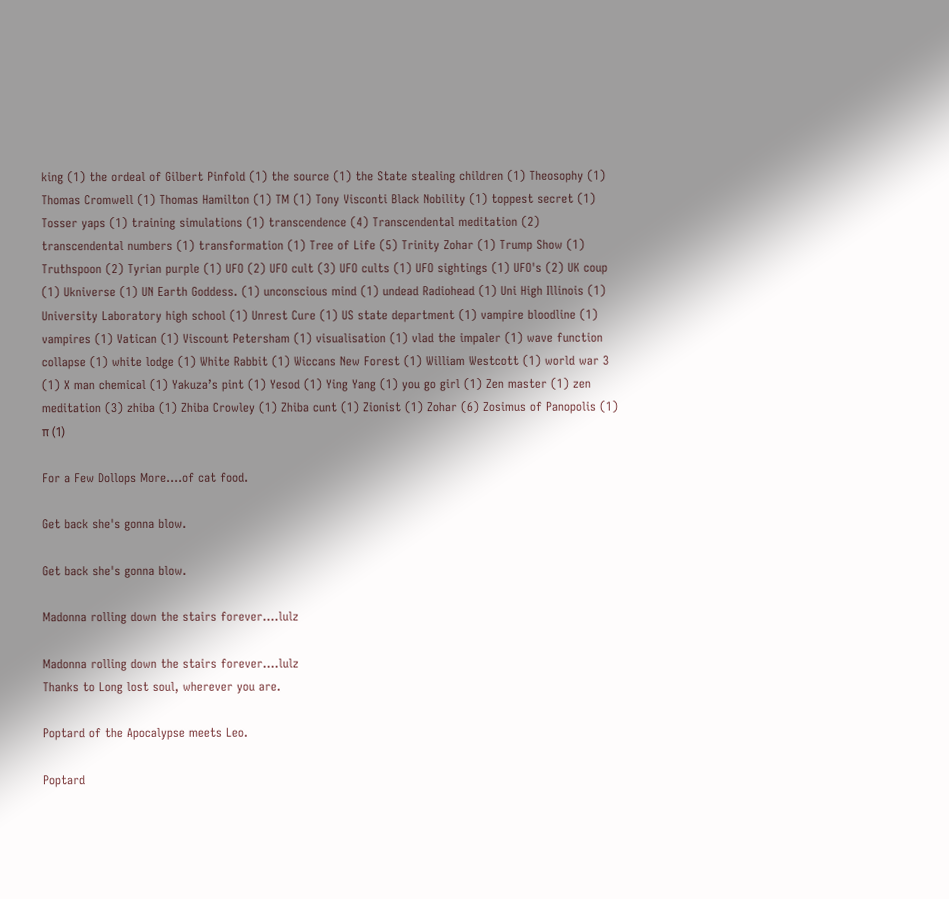king (1) the ordeal of Gilbert Pinfold (1) the source (1) the State stealing children (1) Theosophy (1) Thomas Cromwell (1) Thomas Hamilton (1) TM (1) Tony Visconti Black Nobility (1) toppest secret (1) Tosser yaps (1) training simulations (1) transcendence (4) Transcendental meditation (2) transcendental numbers (1) transformation (1) Tree of Life (5) Trinity Zohar (1) Trump Show (1) Truthspoon (2) Tyrian purple (1) UFO (2) UFO cult (3) UFO cults (1) UFO sightings (1) UFO's (2) UK coup (1) Ukniverse (1) UN Earth Goddess. (1) unconscious mind (1) undead Radiohead (1) Uni High Illinois (1) University Laboratory high school (1) Unrest Cure (1) US state department (1) vampire bloodline (1) vampires (1) Vatican (1) Viscount Petersham (1) visualisation (1) vlad the impaler (1) wave function collapse (1) white lodge (1) White Rabbit (1) Wiccans New Forest (1) William Westcott (1) world war 3 (1) X man chemical (1) Yakuza’s pint (1) Yesod (1) Ying Yang (1) you go girl (1) Zen master (1) zen meditation (3) zhiba (1) Zhiba Crowley (1) Zhiba cunt (1) Zionist (1) Zohar (6) Zosimus of Panopolis (1) π (1)

For a Few Dollops More....of cat food.

Get back she's gonna blow.

Get back she's gonna blow.

Madonna rolling down the stairs forever....lulz

Madonna rolling down the stairs forever....lulz
Thanks to Long lost soul, wherever you are.

Poptard of the Apocalypse meets Leo.

Poptard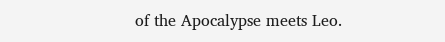of the Apocalypse meets Leo.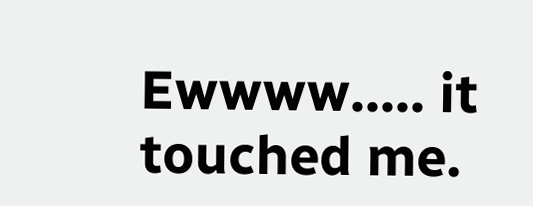Ewwww..... it touched me.